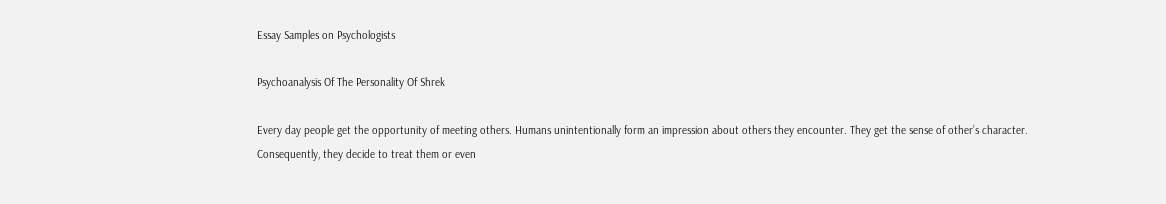Essay Samples on Psychologists

Psychoanalysis Of The Personality Of Shrek

Every day people get the opportunity of meeting others. Humans unintentionally form an impression about others they encounter. They get the sense of other’s character. Consequently, they decide to treat them or even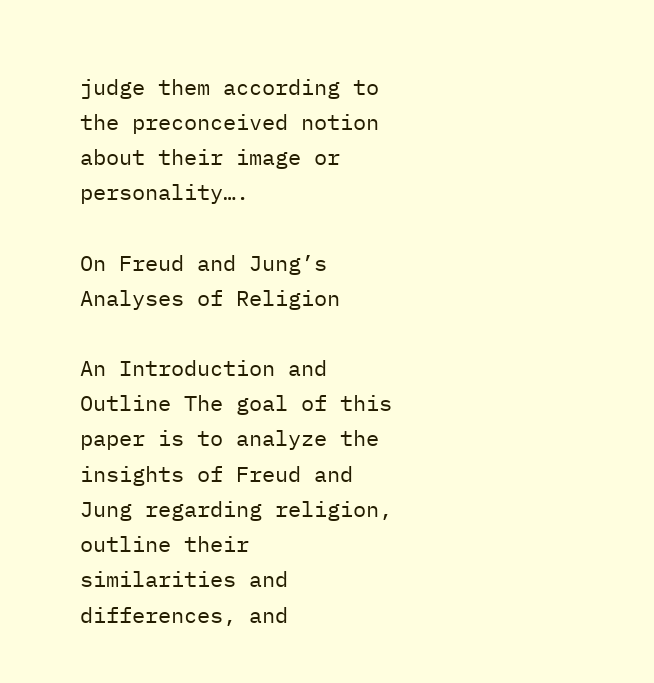judge them according to the preconceived notion about their image or personality….

On Freud and Jung’s Analyses of Religion

An Introduction and Outline The goal of this paper is to analyze the insights of Freud and Jung regarding religion, outline their similarities and differences, and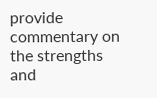provide commentary on the strengths and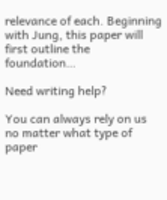relevance of each. Beginning with Jung, this paper will first outline the foundation…

Need writing help?

You can always rely on us no matter what type of paper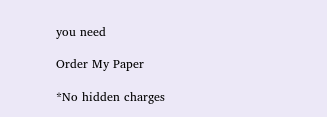you need

Order My Paper

*No hidden charges